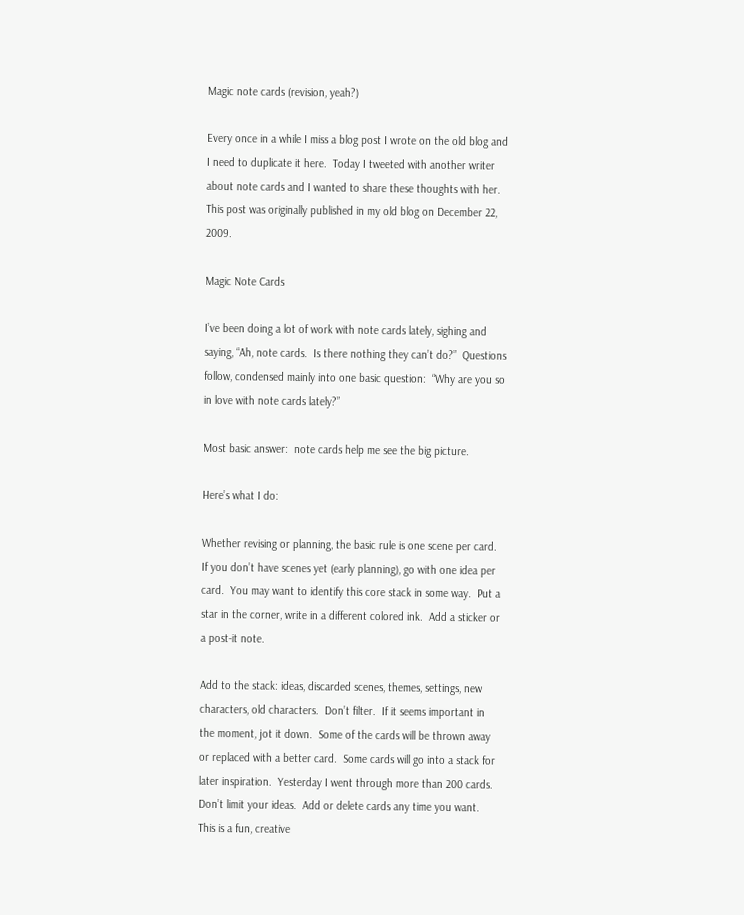Magic note cards (revision, yeah?)

Every once in a while I miss a blog post I wrote on the old blog and I need to duplicate it here.  Today I tweeted with another writer about note cards and I wanted to share these thoughts with her.  This post was originally published in my old blog on December 22, 2009.

Magic Note Cards

I’ve been doing a lot of work with note cards lately, sighing and saying, “Ah, note cards.  Is there nothing they can’t do?”  Questions follow, condensed mainly into one basic question:  “Why are you so in love with note cards lately?”

Most basic answer:  note cards help me see the big picture.

Here’s what I do:

Whether revising or planning, the basic rule is one scene per card.  If you don’t have scenes yet (early planning), go with one idea per card.  You may want to identify this core stack in some way.  Put a star in the corner, write in a different colored ink.  Add a sticker or a post-it note.

Add to the stack: ideas, discarded scenes, themes, settings, new characters, old characters.  Don’t filter.  If it seems important in the moment, jot it down.  Some of the cards will be thrown away or replaced with a better card.  Some cards will go into a stack for later inspiration.  Yesterday I went through more than 200 cards.  Don’t limit your ideas.  Add or delete cards any time you want.  This is a fun, creative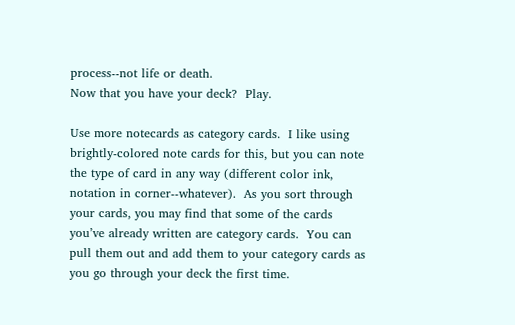process--not life or death.
Now that you have your deck?  Play.

Use more notecards as category cards.  I like using brightly-colored note cards for this, but you can note the type of card in any way (different color ink, notation in corner--whatever).  As you sort through your cards, you may find that some of the cards you’ve already written are category cards.  You can pull them out and add them to your category cards as you go through your deck the first time.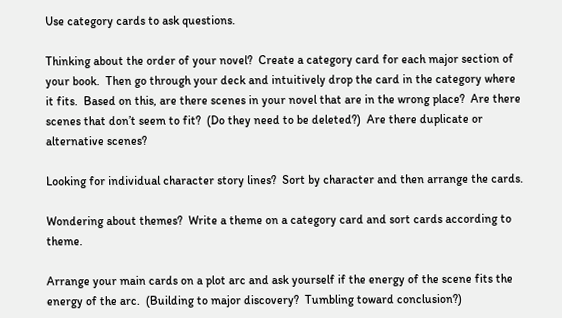Use category cards to ask questions.

Thinking about the order of your novel?  Create a category card for each major section of your book.  Then go through your deck and intuitively drop the card in the category where it fits.  Based on this, are there scenes in your novel that are in the wrong place?  Are there scenes that don’t seem to fit?  (Do they need to be deleted?)  Are there duplicate or alternative scenes?

Looking for individual character story lines?  Sort by character and then arrange the cards.

Wondering about themes?  Write a theme on a category card and sort cards according to theme.

Arrange your main cards on a plot arc and ask yourself if the energy of the scene fits the energy of the arc.  (Building to major discovery?  Tumbling toward conclusion?)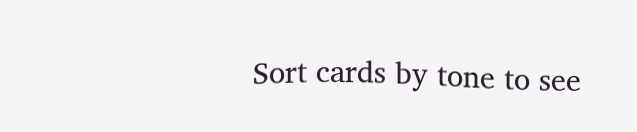Sort cards by tone to see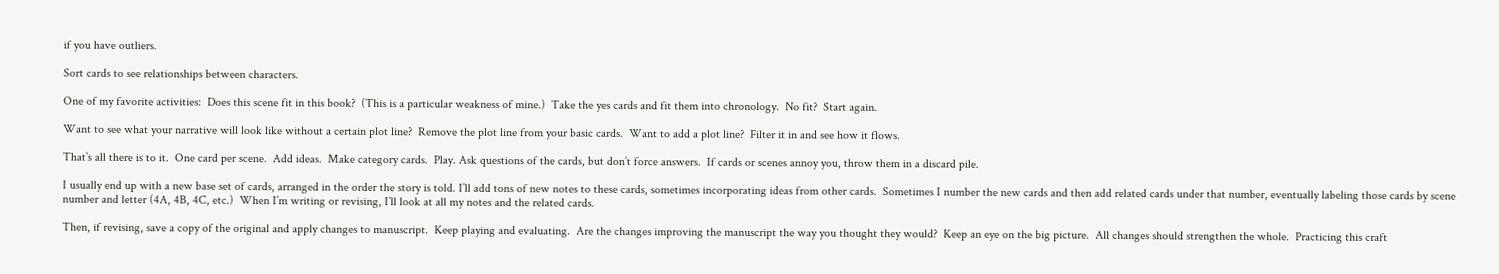if you have outliers.

Sort cards to see relationships between characters.

One of my favorite activities:  Does this scene fit in this book?  (This is a particular weakness of mine.)  Take the yes cards and fit them into chronology.  No fit?  Start again.

Want to see what your narrative will look like without a certain plot line?  Remove the plot line from your basic cards.  Want to add a plot line?  Filter it in and see how it flows.

That’s all there is to it.  One card per scene.  Add ideas.  Make category cards.  Play. Ask questions of the cards, but don’t force answers.  If cards or scenes annoy you, throw them in a discard pile.

I usually end up with a new base set of cards, arranged in the order the story is told. I’ll add tons of new notes to these cards, sometimes incorporating ideas from other cards.  Sometimes I number the new cards and then add related cards under that number, eventually labeling those cards by scene number and letter (4A, 4B, 4C, etc.)  When I’m writing or revising, I’ll look at all my notes and the related cards.

Then, if revising, save a copy of the original and apply changes to manuscript.  Keep playing and evaluating.  Are the changes improving the manuscript the way you thought they would?  Keep an eye on the big picture.  All changes should strengthen the whole.  Practicing this craft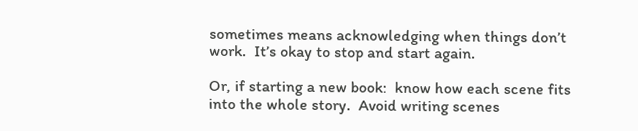sometimes means acknowledging when things don’t work.  It’s okay to stop and start again.

Or, if starting a new book:  know how each scene fits into the whole story.  Avoid writing scenes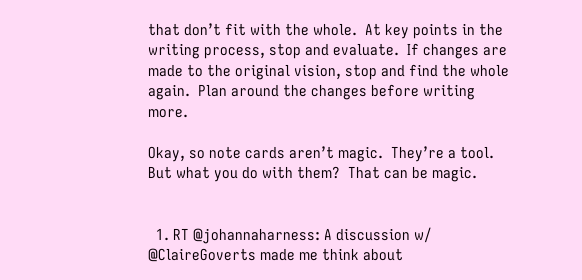that don’t fit with the whole.  At key points in the writing process, stop and evaluate.  If changes are made to the original vision, stop and find the whole again.  Plan around the changes before writing more.

Okay, so note cards aren’t magic.  They’re a tool.  But what you do with them?  That can be magic.


  1. RT @johannaharness: A discussion w/ @ClaireGoverts made me think about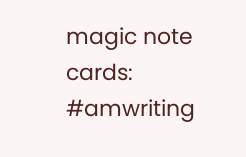magic note cards: #amwriting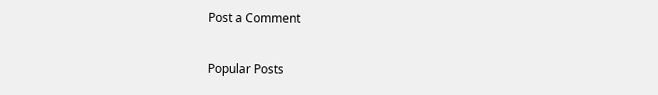Post a Comment

Popular Posts